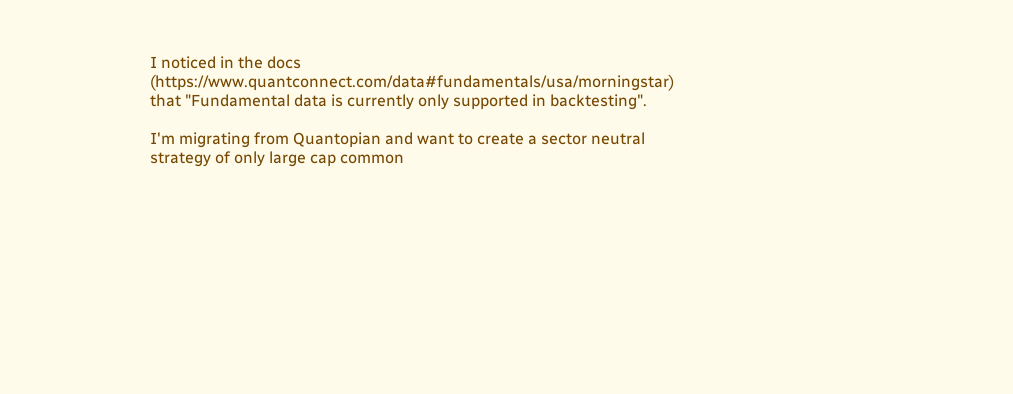I noticed in the docs (https://www.quantconnect.com/data#fundamentals/usa/morningstar) that "Fundamental data is currently only supported in backtesting".

I'm migrating from Quantopian and want to create a sector neutral strategy of only large cap common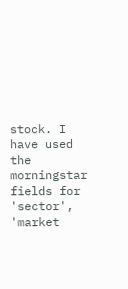stock. I have used the morningstar fields for 'sector', 'market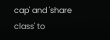cap' and 'share class' to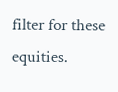filter for these equities.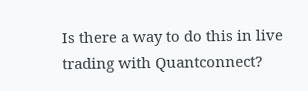Is there a way to do this in live trading with Quantconnect?